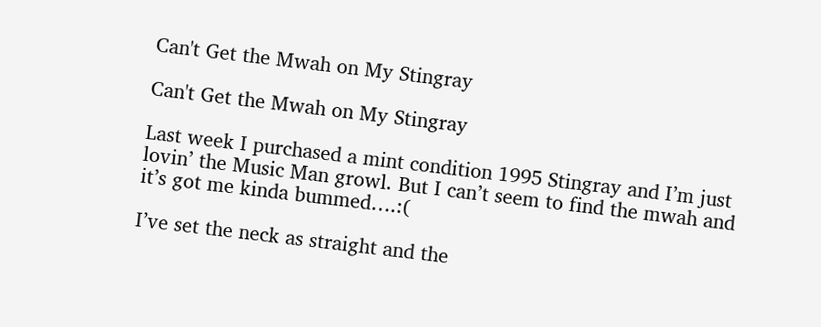Can't Get the Mwah on My Stingray

Can't Get the Mwah on My Stingray

Last week I purchased a mint condition 1995 Stingray and I’m just lovin’ the Music Man growl. But I can’t seem to find the mwah and it’s got me kinda bummed….:(

I’ve set the neck as straight and the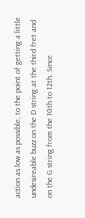action as low as possible, to the point of getting a little undesireable buzz on the D string at the third fret and on the G string from the 10th to 12th. Since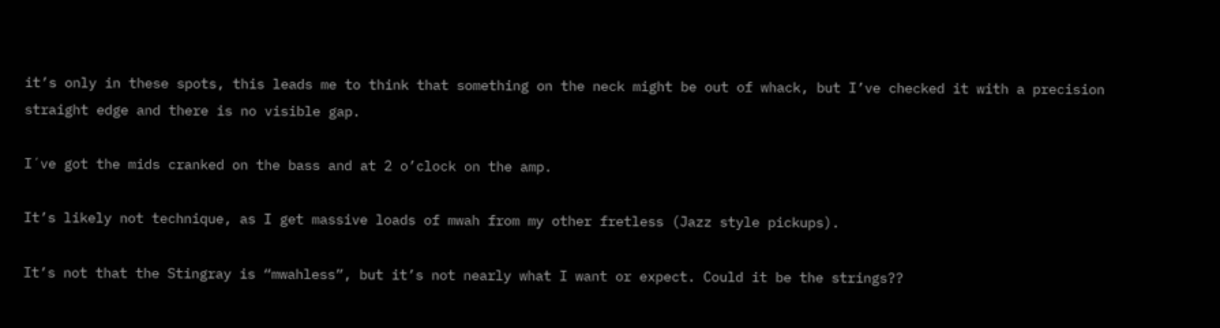it’s only in these spots, this leads me to think that something on the neck might be out of whack, but I’ve checked it with a precision straight edge and there is no visible gap.

I´ve got the mids cranked on the bass and at 2 o’clock on the amp.

It’s likely not technique, as I get massive loads of mwah from my other fretless (Jazz style pickups).

It’s not that the Stingray is “mwahless”, but it’s not nearly what I want or expect. Could it be the strings??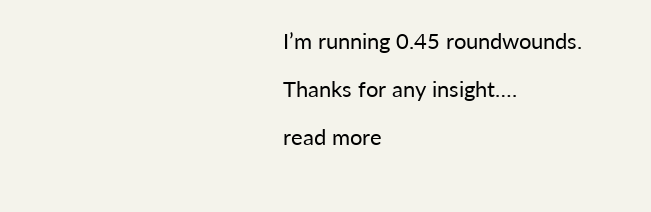I’m running 0.45 roundwounds.

Thanks for any insight….

read more